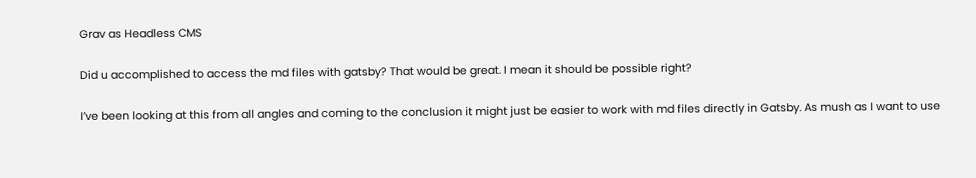Grav as Headless CMS

Did u accomplished to access the md files with gatsby? That would be great. I mean it should be possible right?

I’ve been looking at this from all angles and coming to the conclusion it might just be easier to work with md files directly in Gatsby. As mush as I want to use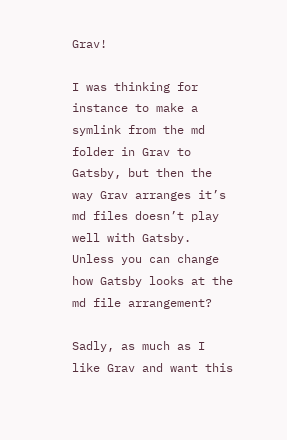Grav!

I was thinking for instance to make a symlink from the md folder in Grav to Gatsby, but then the way Grav arranges it’s md files doesn’t play well with Gatsby. Unless you can change how Gatsby looks at the md file arrangement?

Sadly, as much as I like Grav and want this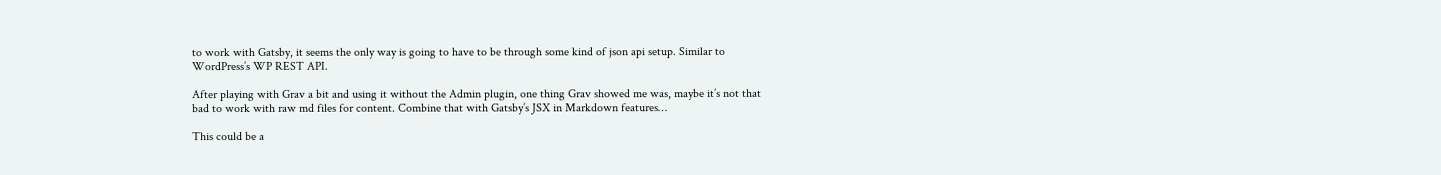to work with Gatsby, it seems the only way is going to have to be through some kind of json api setup. Similar to WordPress’s WP REST API.

After playing with Grav a bit and using it without the Admin plugin, one thing Grav showed me was, maybe it’s not that bad to work with raw md files for content. Combine that with Gatsby’s JSX in Markdown features…

This could be a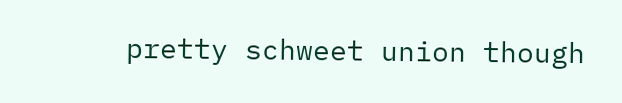pretty schweet union though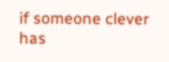if someone clever has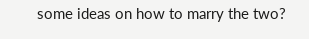some ideas on how to marry the two?